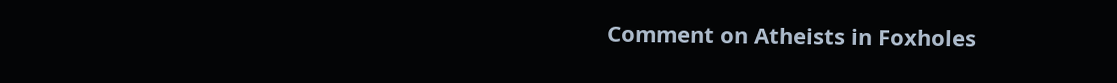Comment on Atheists in Foxholes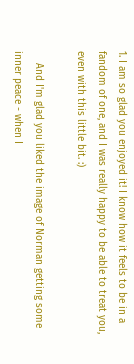1. I am so glad you enjoyed it! I know how it feels to be in a fandom of one, and I was really happy to be able to treat you, even with this little bit. :)

    And I'm glad you liked the image of Norman getting some inner peace - when I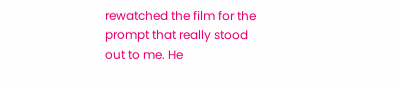rewatched the film for the prompt that really stood out to me. He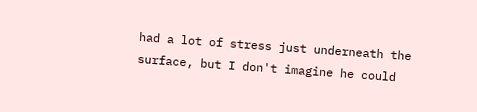had a lot of stress just underneath the surface, but I don't imagine he could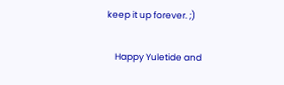keep it up forever. ;)

    Happy Yuletide and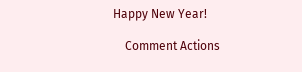Happy New Year!

    Comment Actions